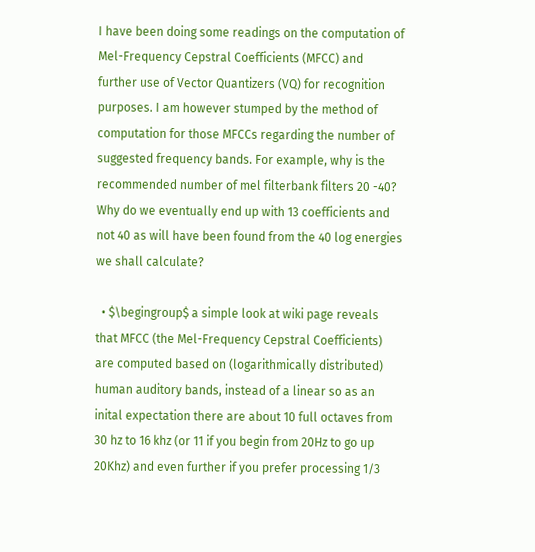I have been doing some readings on the computation of Mel-Frequency Cepstral Coefficients (MFCC) and further use of Vector Quantizers (VQ) for recognition purposes. I am however stumped by the method of computation for those MFCCs regarding the number of suggested frequency bands. For example, why is the recommended number of mel filterbank filters 20 -40? Why do we eventually end up with 13 coefficients and not 40 as will have been found from the 40 log energies we shall calculate?

  • $\begingroup$ a simple look at wiki page reveals that MFCC (the Mel-Frequency Cepstral Coefficients) are computed based on (logarithmically distributed) human auditory bands, instead of a linear so as an inital expectation there are about 10 full octaves from 30 hz to 16 khz (or 11 if you begin from 20Hz to go up 20Khz) and even further if you prefer processing 1/3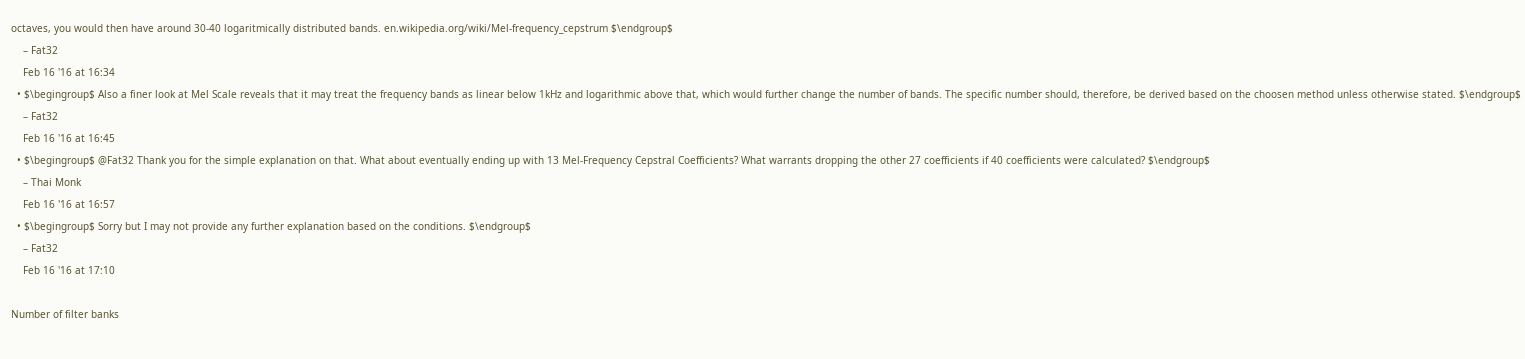octaves, you would then have around 30-40 logaritmically distributed bands. en.wikipedia.org/wiki/Mel-frequency_cepstrum $\endgroup$
    – Fat32
    Feb 16 '16 at 16:34
  • $\begingroup$ Also a finer look at Mel Scale reveals that it may treat the frequency bands as linear below 1kHz and logarithmic above that, which would further change the number of bands. The specific number should, therefore, be derived based on the choosen method unless otherwise stated. $\endgroup$
    – Fat32
    Feb 16 '16 at 16:45
  • $\begingroup$ @Fat32 Thank you for the simple explanation on that. What about eventually ending up with 13 Mel-Frequency Cepstral Coefficients? What warrants dropping the other 27 coefficients if 40 coefficients were calculated? $\endgroup$
    – Thai Monk
    Feb 16 '16 at 16:57
  • $\begingroup$ Sorry but I may not provide any further explanation based on the conditions. $\endgroup$
    – Fat32
    Feb 16 '16 at 17:10

Number of filter banks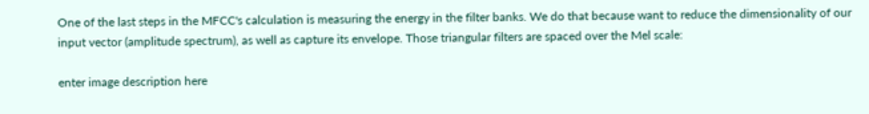One of the last steps in the MFCC's calculation is measuring the energy in the filter banks. We do that because want to reduce the dimensionality of our input vector (amplitude spectrum), as well as capture its envelope. Those triangular filters are spaced over the Mel scale:

enter image description here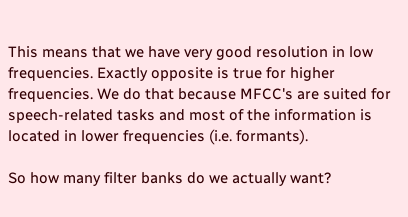This means that we have very good resolution in low frequencies. Exactly opposite is true for higher frequencies. We do that because MFCC's are suited for speech-related tasks and most of the information is located in lower frequencies (i.e. formants).

So how many filter banks do we actually want?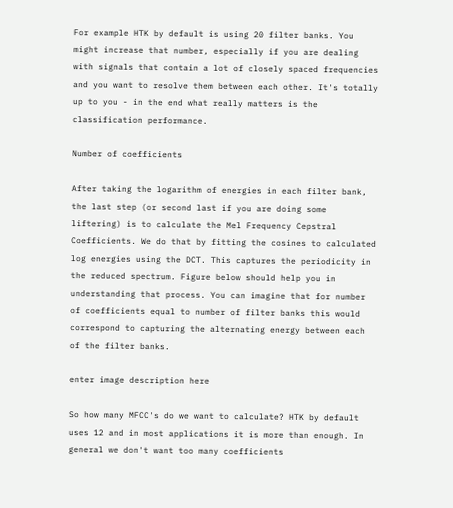For example HTK by default is using 20 filter banks. You might increase that number, especially if you are dealing with signals that contain a lot of closely spaced frequencies and you want to resolve them between each other. It's totally up to you - in the end what really matters is the classification performance.

Number of coefficients

After taking the logarithm of energies in each filter bank, the last step (or second last if you are doing some liftering) is to calculate the Mel Frequency Cepstral Coefficients. We do that by fitting the cosines to calculated log energies using the DCT. This captures the periodicity in the reduced spectrum. Figure below should help you in understanding that process. You can imagine that for number of coefficients equal to number of filter banks this would correspond to capturing the alternating energy between each of the filter banks.

enter image description here

So how many MFCC's do we want to calculate? HTK by default uses 12 and in most applications it is more than enough. In general we don't want too many coefficients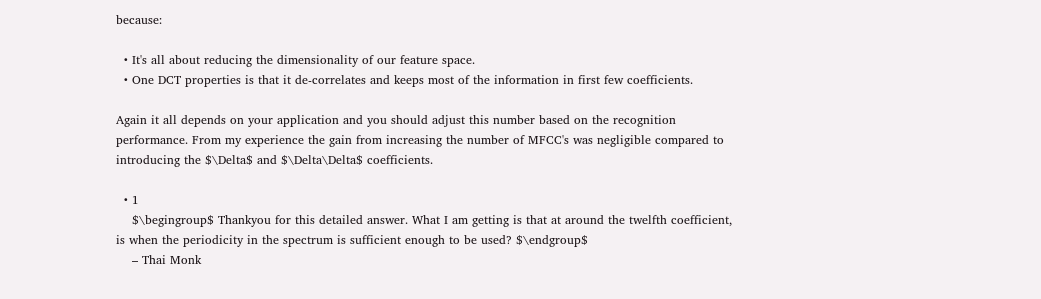because:

  • It's all about reducing the dimensionality of our feature space.
  • One DCT properties is that it de-correlates and keeps most of the information in first few coefficients.

Again it all depends on your application and you should adjust this number based on the recognition performance. From my experience the gain from increasing the number of MFCC's was negligible compared to introducing the $\Delta$ and $\Delta\Delta$ coefficients.

  • 1
    $\begingroup$ Thankyou for this detailed answer. What I am getting is that at around the twelfth coefficient, is when the periodicity in the spectrum is sufficient enough to be used? $\endgroup$
    – Thai Monk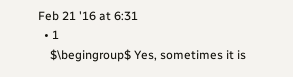Feb 21 '16 at 6:31
  • 1
    $\begingroup$ Yes, sometimes it is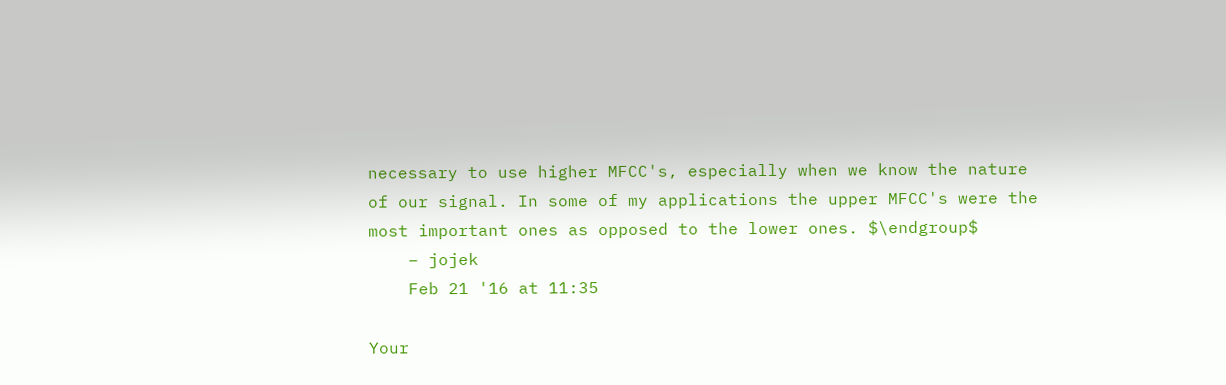necessary to use higher MFCC's, especially when we know the nature of our signal. In some of my applications the upper MFCC's were the most important ones as opposed to the lower ones. $\endgroup$
    – jojek
    Feb 21 '16 at 11:35

Your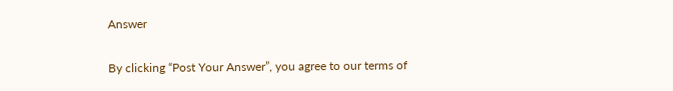Answer

By clicking “Post Your Answer”, you agree to our terms of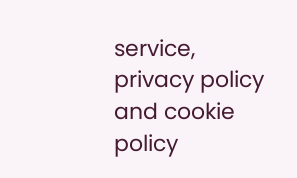service, privacy policy and cookie policy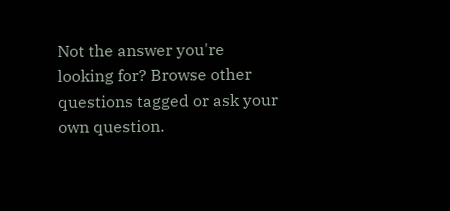Not the answer you're looking for? Browse other questions tagged or ask your own question.